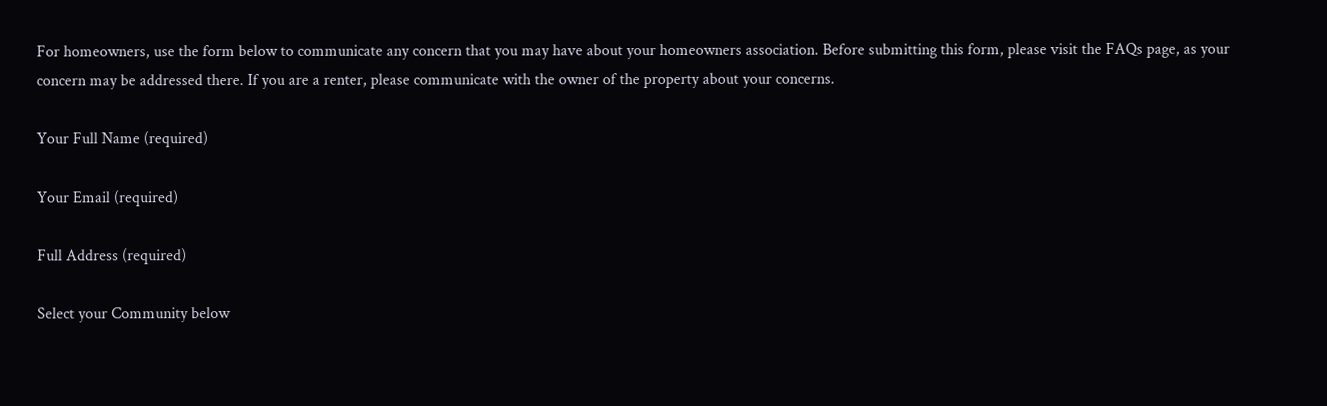For homeowners, use the form below to communicate any concern that you may have about your homeowners association. Before submitting this form, please visit the FAQs page, as your concern may be addressed there. If you are a renter, please communicate with the owner of the property about your concerns.

Your Full Name (required)

Your Email (required)

Full Address (required)

Select your Community below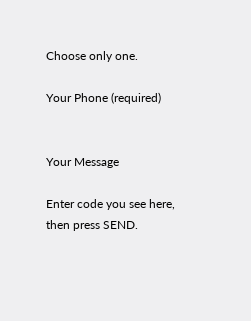Choose only one.

Your Phone (required)


Your Message

Enter code you see here, then press SEND.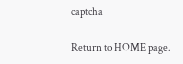captcha

Return to HOME page.